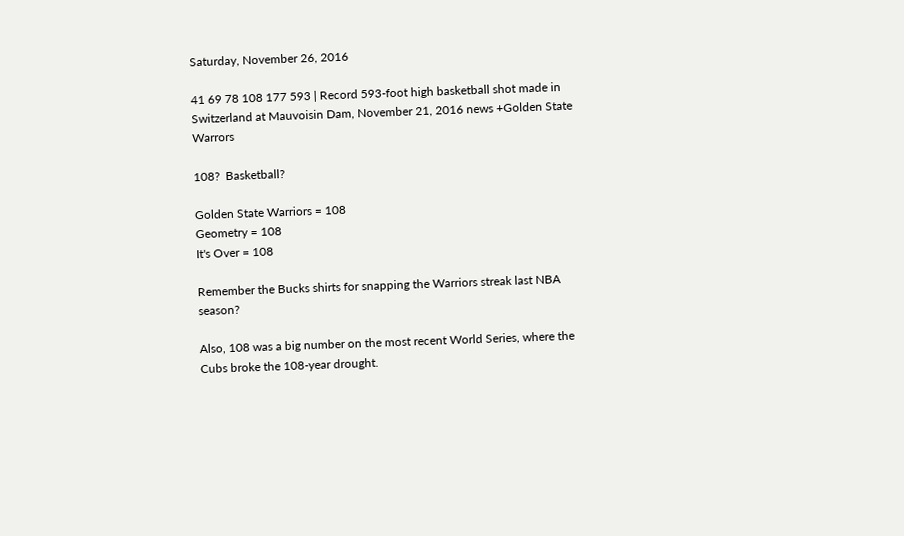Saturday, November 26, 2016

41 69 78 108 177 593 | Record 593-foot high basketball shot made in Switzerland at Mauvoisin Dam, November 21, 2016 news +Golden State Warrors

108?  Basketball?

Golden State Warriors = 108
Geometry = 108
It's Over = 108

Remember the Bucks shirts for snapping the Warriors streak last NBA season?

Also, 108 was a big number on the most recent World Series, where the Cubs broke the 108-year drought.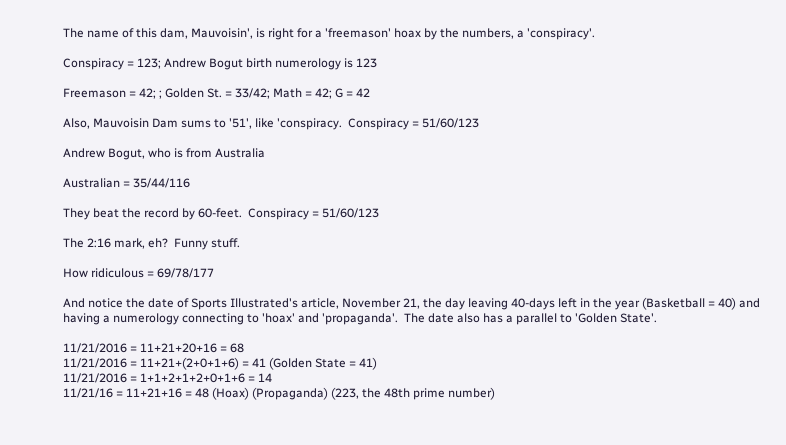The name of this dam, Mauvoisin', is right for a 'freemason' hoax by the numbers, a 'conspiracy'.

Conspiracy = 123; Andrew Bogut birth numerology is 123

Freemason = 42; ; Golden St. = 33/42; Math = 42; G = 42

Also, Mauvoisin Dam sums to '51', like 'conspiracy.  Conspiracy = 51/60/123

Andrew Bogut, who is from Australia

Australian = 35/44/116

They beat the record by 60-feet.  Conspiracy = 51/60/123

The 2:16 mark, eh?  Funny stuff.

How ridiculous = 69/78/177

And notice the date of Sports Illustrated's article, November 21, the day leaving 40-days left in the year (Basketball = 40) and having a numerology connecting to 'hoax' and 'propaganda'.  The date also has a parallel to 'Golden State'.

11/21/2016 = 11+21+20+16 = 68
11/21/2016 = 11+21+(2+0+1+6) = 41 (Golden State = 41)
11/21/2016 = 1+1+2+1+2+0+1+6 = 14
11/21/16 = 11+21+16 = 48 (Hoax) (Propaganda) (223, the 48th prime number)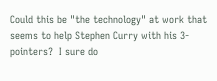Could this be "the technology" at work that seems to help Stephen Curry with his 3-pointers?  I sure do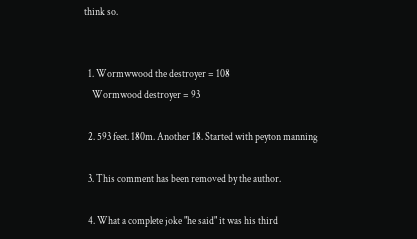think so.


  1. Wormwwood the destroyer = 108
    Wormwood destroyer = 93

  2. 593 feet. 180m. Another 18. Started with peyton manning

  3. This comment has been removed by the author.

  4. What a complete joke "he said" it was his third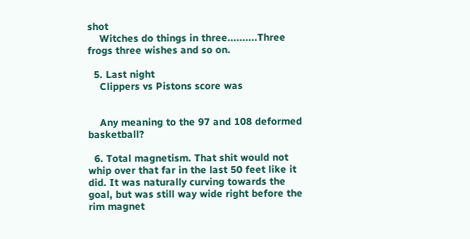shot
    Witches do things in three..........Three frogs three wishes and so on.

  5. Last night
    Clippers vs Pistons score was


    Any meaning to the 97 and 108 deformed basketball?

  6. Total magnetism. That shit would not whip over that far in the last 50 feet like it did. It was naturally curving towards the goal, but was still way wide right before the rim magnet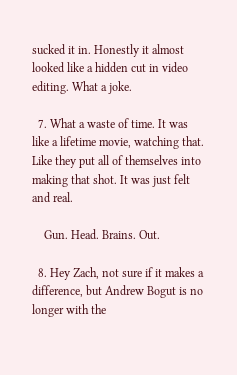sucked it in. Honestly it almost looked like a hidden cut in video editing. What a joke.

  7. What a waste of time. It was like a lifetime movie, watching that. Like they put all of themselves into making that shot. It was just felt and real.

    Gun. Head. Brains. Out.

  8. Hey Zach, not sure if it makes a difference, but Andrew Bogut is no longer with the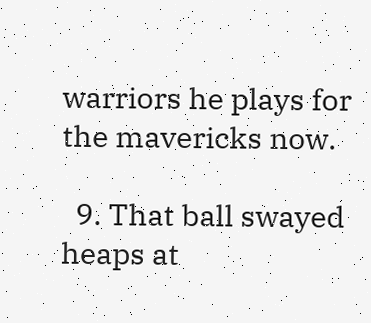warriors he plays for the mavericks now.

  9. That ball swayed heaps at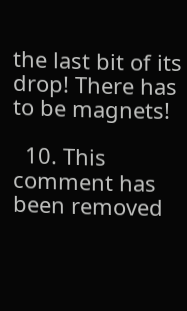the last bit of its drop! There has to be magnets!

  10. This comment has been removed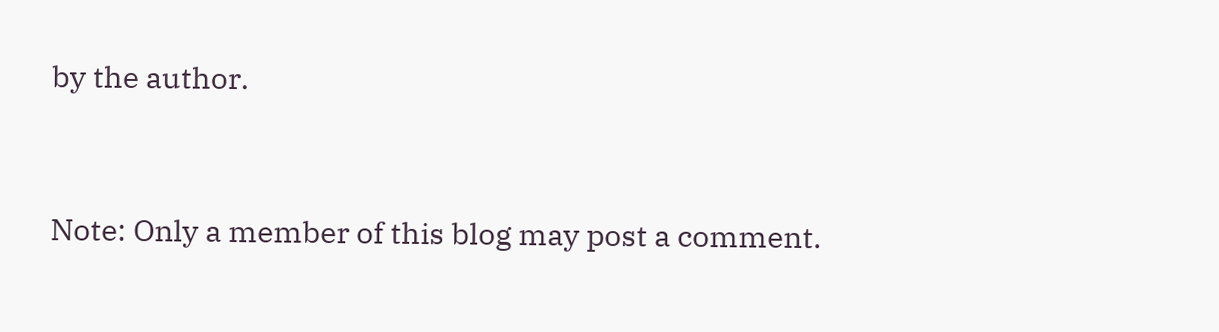by the author.


Note: Only a member of this blog may post a comment.